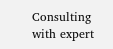Consulting with expert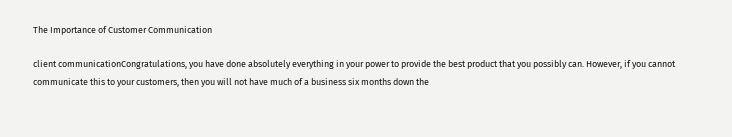The Importance of Customer Communication

client communicationCongratulations, you have done absolutely everything in your power to provide the best product that you possibly can. However, if you cannot communicate this to your customers, then you will not have much of a business six months down the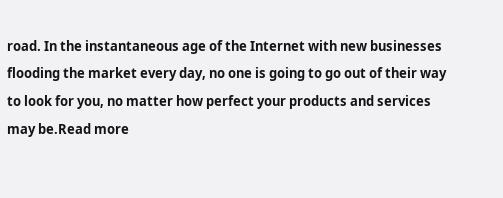road. In the instantaneous age of the Internet with new businesses flooding the market every day, no one is going to go out of their way to look for you, no matter how perfect your products and services may be.Read more